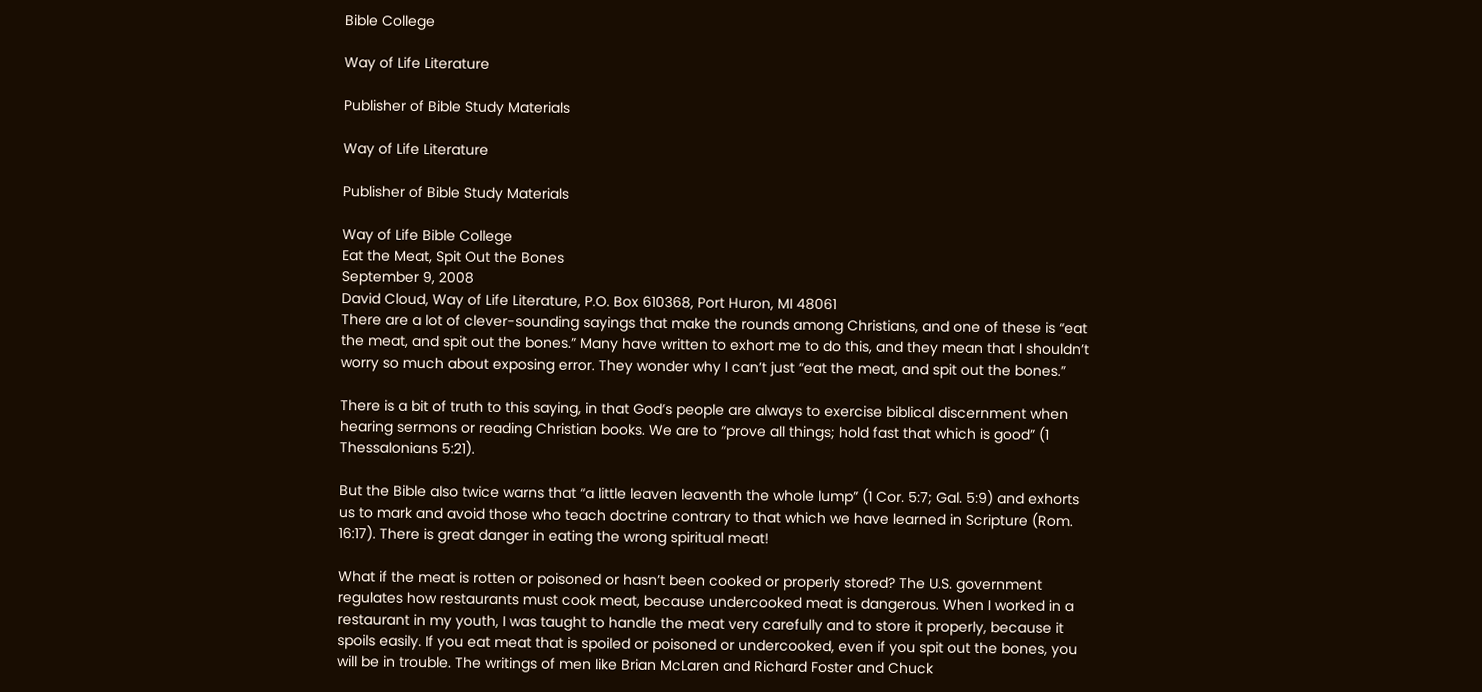Bible College

Way of Life Literature

Publisher of Bible Study Materials

Way of Life Literature

Publisher of Bible Study Materials

Way of Life Bible College
Eat the Meat, Spit Out the Bones
September 9, 2008
David Cloud, Way of Life Literature, P.O. Box 610368, Port Huron, MI 48061
There are a lot of clever-sounding sayings that make the rounds among Christians, and one of these is “eat the meat, and spit out the bones.” Many have written to exhort me to do this, and they mean that I shouldn’t worry so much about exposing error. They wonder why I can’t just “eat the meat, and spit out the bones.”

There is a bit of truth to this saying, in that God’s people are always to exercise biblical discernment when hearing sermons or reading Christian books. We are to “prove all things; hold fast that which is good” (1 Thessalonians 5:21).

But the Bible also twice warns that “a little leaven leaventh the whole lump” (1 Cor. 5:7; Gal. 5:9) and exhorts us to mark and avoid those who teach doctrine contrary to that which we have learned in Scripture (Rom. 16:17). There is great danger in eating the wrong spiritual meat!

What if the meat is rotten or poisoned or hasn’t been cooked or properly stored? The U.S. government regulates how restaurants must cook meat, because undercooked meat is dangerous. When I worked in a restaurant in my youth, I was taught to handle the meat very carefully and to store it properly, because it spoils easily. If you eat meat that is spoiled or poisoned or undercooked, even if you spit out the bones, you will be in trouble. The writings of men like Brian McLaren and Richard Foster and Chuck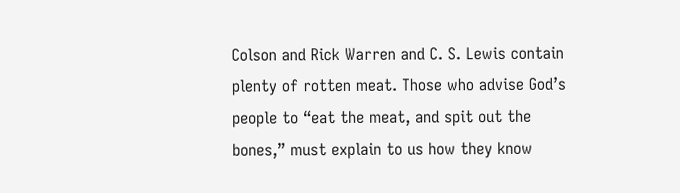Colson and Rick Warren and C. S. Lewis contain plenty of rotten meat. Those who advise God’s people to “eat the meat, and spit out the bones,” must explain to us how they know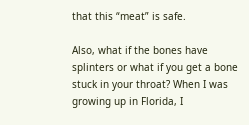that this “meat” is safe.

Also, what if the bones have splinters or what if you get a bone stuck in your throat? When I was growing up in Florida, I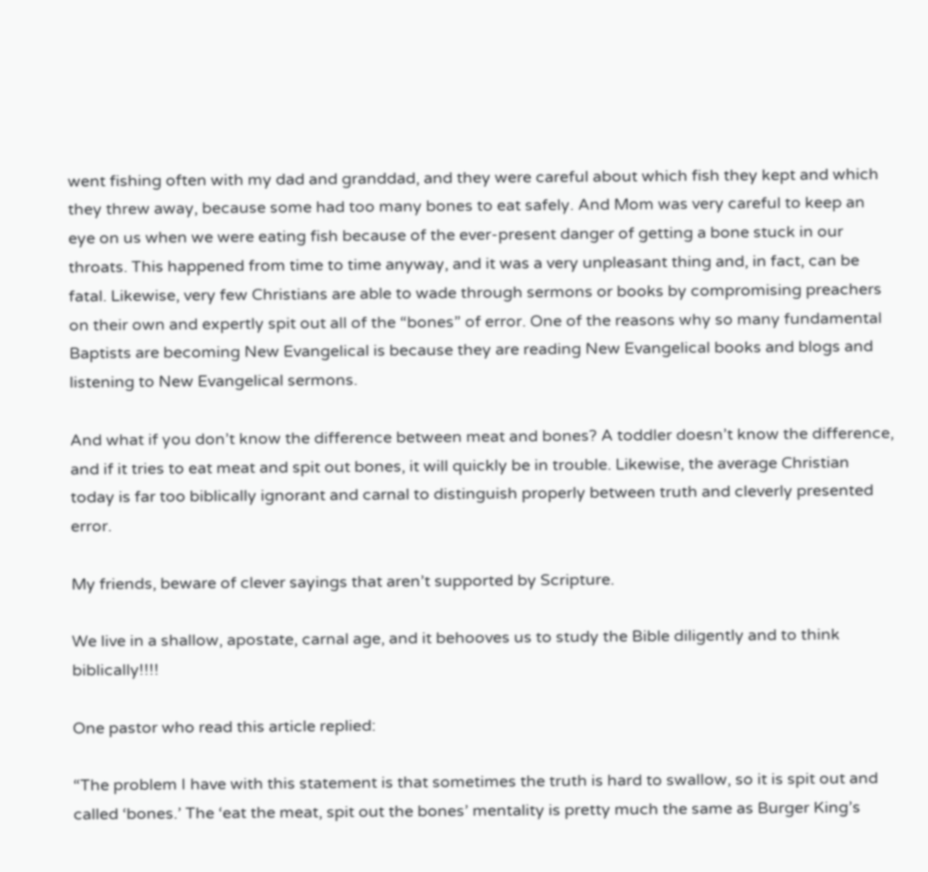went fishing often with my dad and granddad, and they were careful about which fish they kept and which they threw away, because some had too many bones to eat safely. And Mom was very careful to keep an eye on us when we were eating fish because of the ever-present danger of getting a bone stuck in our throats. This happened from time to time anyway, and it was a very unpleasant thing and, in fact, can be fatal. Likewise, very few Christians are able to wade through sermons or books by compromising preachers on their own and expertly spit out all of the “bones” of error. One of the reasons why so many fundamental Baptists are becoming New Evangelical is because they are reading New Evangelical books and blogs and listening to New Evangelical sermons.

And what if you don’t know the difference between meat and bones? A toddler doesn’t know the difference, and if it tries to eat meat and spit out bones, it will quickly be in trouble. Likewise, the average Christian today is far too biblically ignorant and carnal to distinguish properly between truth and cleverly presented error.

My friends, beware of clever sayings that aren’t supported by Scripture.

We live in a shallow, apostate, carnal age, and it behooves us to study the Bible diligently and to think biblically!!!!

One pastor who read this article replied:

“The problem I have with this statement is that sometimes the truth is hard to swallow, so it is spit out and called ‘bones.’ The ‘eat the meat, spit out the bones’ mentality is pretty much the same as Burger King’s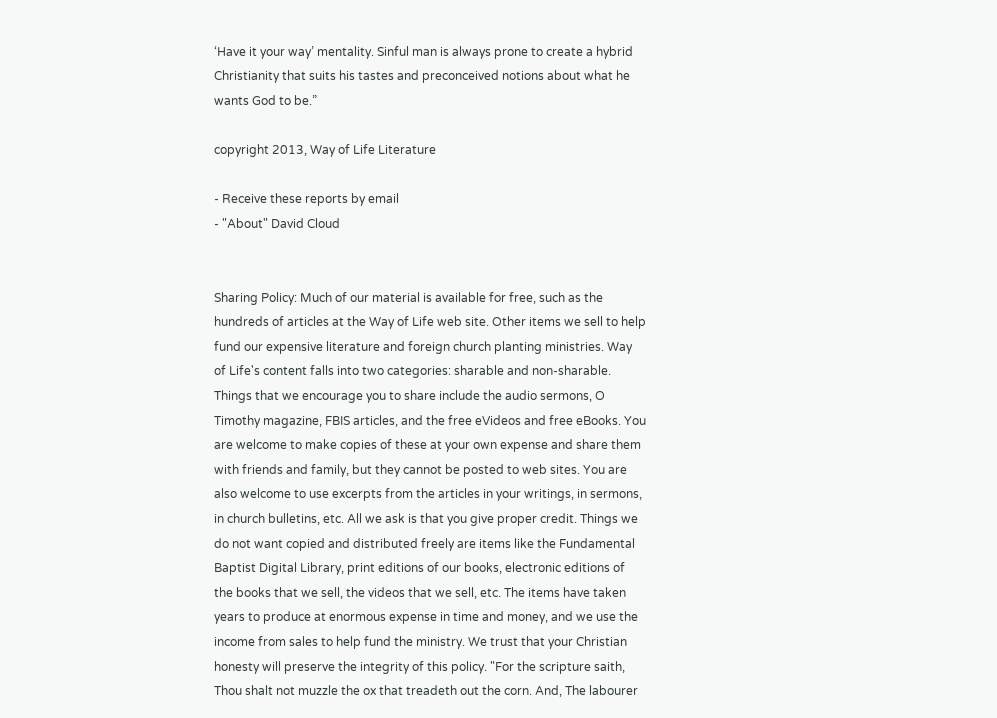‘Have it your way’ mentality. Sinful man is always prone to create a hybrid Christianity that suits his tastes and preconceived notions about what he wants God to be.”

copyright 2013, Way of Life Literature

- Receive these reports by email
- "About" David Cloud


Sharing Policy: Much of our material is available for free, such as the hundreds of articles at the Way of Life web site. Other items we sell to help fund our expensive literature and foreign church planting ministries. Way of Life's content falls into two categories: sharable and non-sharable. Things that we encourage you to share include the audio sermons, O Timothy magazine, FBIS articles, and the free eVideos and free eBooks. You are welcome to make copies of these at your own expense and share them with friends and family, but they cannot be posted to web sites. You are also welcome to use excerpts from the articles in your writings, in sermons, in church bulletins, etc. All we ask is that you give proper credit. Things we do not want copied and distributed freely are items like the Fundamental Baptist Digital Library, print editions of our books, electronic editions of the books that we sell, the videos that we sell, etc. The items have taken years to produce at enormous expense in time and money, and we use the income from sales to help fund the ministry. We trust that your Christian honesty will preserve the integrity of this policy. "For the scripture saith, Thou shalt not muzzle the ox that treadeth out the corn. And, The labourer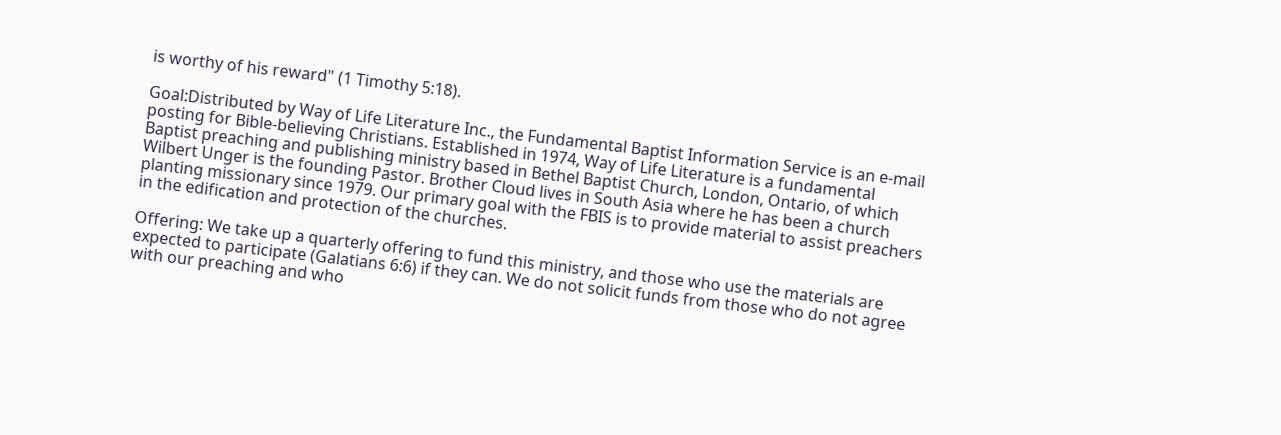is worthy of his reward" (1 Timothy 5:18).

Goal:Distributed by Way of Life Literature Inc., the Fundamental Baptist Information Service is an e-mail posting for Bible-believing Christians. Established in 1974, Way of Life Literature is a fundamental Baptist preaching and publishing ministry based in Bethel Baptist Church, London, Ontario, of which Wilbert Unger is the founding Pastor. Brother Cloud lives in South Asia where he has been a church planting missionary since 1979. Our primary goal with the FBIS is to provide material to assist preachers in the edification and protection of the churches.

Offering: We take up a quarterly offering to fund this ministry, and those who use the materials are expected to participate (Galatians 6:6) if they can. We do not solicit funds from those who do not agree with our preaching and who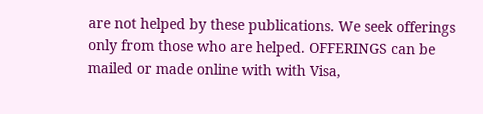are not helped by these publications. We seek offerings only from those who are helped. OFFERINGS can be mailed or made online with with Visa,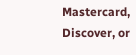Mastercard, Discover, or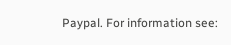Paypal. For information see: